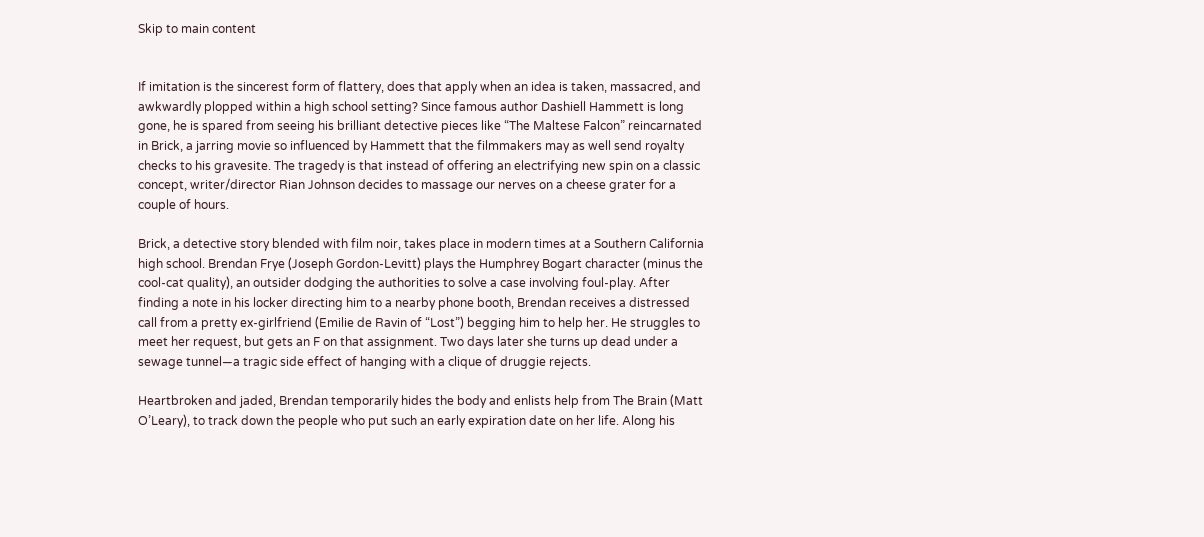Skip to main content


If imitation is the sincerest form of flattery, does that apply when an idea is taken, massacred, and awkwardly plopped within a high school setting? Since famous author Dashiell Hammett is long gone, he is spared from seeing his brilliant detective pieces like “The Maltese Falcon” reincarnated in Brick, a jarring movie so influenced by Hammett that the filmmakers may as well send royalty checks to his gravesite. The tragedy is that instead of offering an electrifying new spin on a classic concept, writer/director Rian Johnson decides to massage our nerves on a cheese grater for a couple of hours.

Brick, a detective story blended with film noir, takes place in modern times at a Southern California high school. Brendan Frye (Joseph Gordon-Levitt) plays the Humphrey Bogart character (minus the cool-cat quality), an outsider dodging the authorities to solve a case involving foul-play. After finding a note in his locker directing him to a nearby phone booth, Brendan receives a distressed call from a pretty ex-girlfriend (Emilie de Ravin of “Lost”) begging him to help her. He struggles to meet her request, but gets an F on that assignment. Two days later she turns up dead under a sewage tunnel—a tragic side effect of hanging with a clique of druggie rejects.

Heartbroken and jaded, Brendan temporarily hides the body and enlists help from The Brain (Matt O’Leary), to track down the people who put such an early expiration date on her life. Along his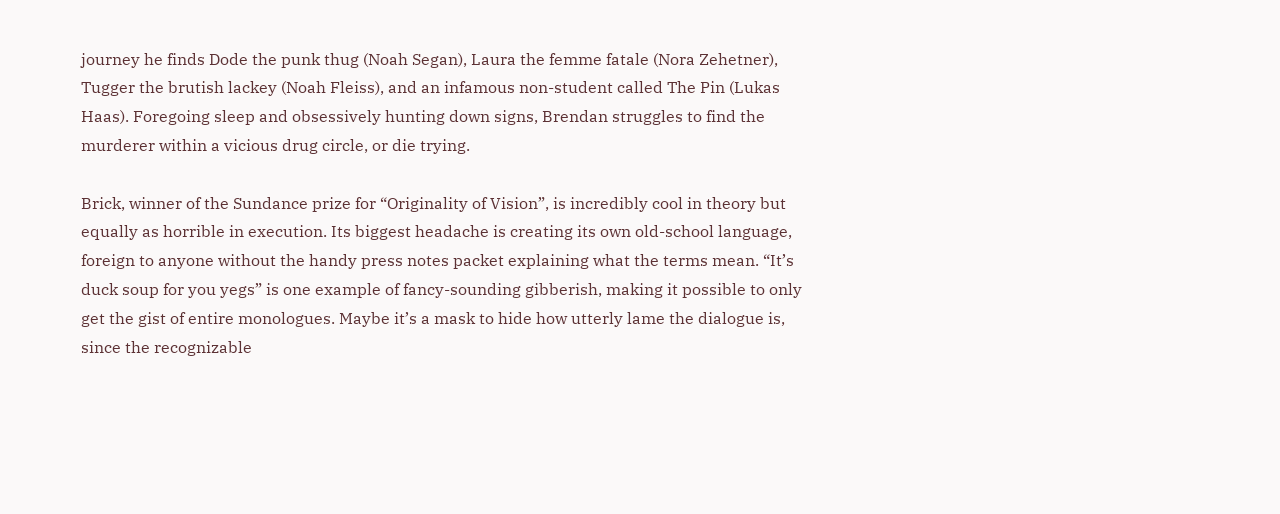journey he finds Dode the punk thug (Noah Segan), Laura the femme fatale (Nora Zehetner), Tugger the brutish lackey (Noah Fleiss), and an infamous non-student called The Pin (Lukas Haas). Foregoing sleep and obsessively hunting down signs, Brendan struggles to find the murderer within a vicious drug circle, or die trying.

Brick, winner of the Sundance prize for “Originality of Vision”, is incredibly cool in theory but equally as horrible in execution. Its biggest headache is creating its own old-school language, foreign to anyone without the handy press notes packet explaining what the terms mean. “It’s duck soup for you yegs” is one example of fancy-sounding gibberish, making it possible to only get the gist of entire monologues. Maybe it’s a mask to hide how utterly lame the dialogue is, since the recognizable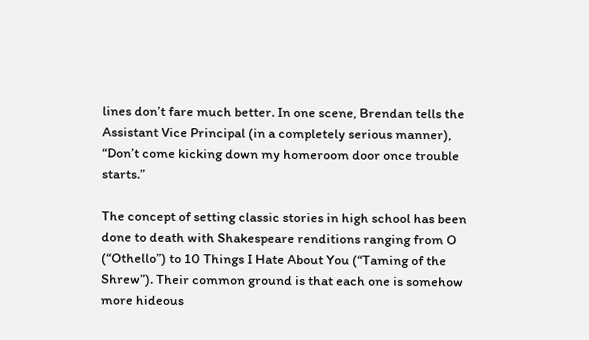lines don’t fare much better. In one scene, Brendan tells the Assistant Vice Principal (in a completely serious manner), “Don’t come kicking down my homeroom door once trouble starts.”

The concept of setting classic stories in high school has been done to death with Shakespeare renditions ranging from O (“Othello”) to 10 Things I Hate About You (“Taming of the Shrew”). Their common ground is that each one is somehow more hideous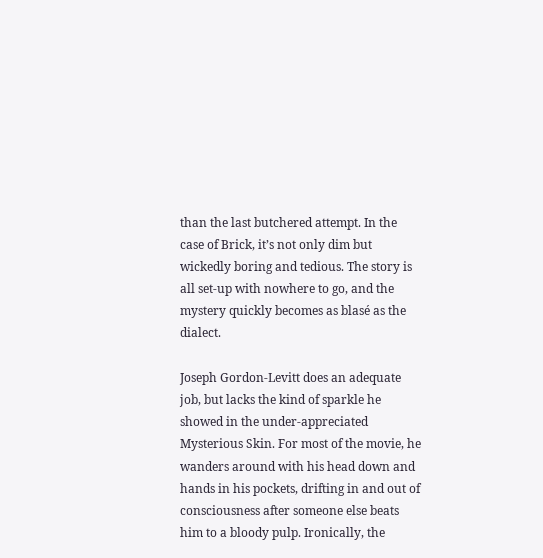than the last butchered attempt. In the case of Brick, it’s not only dim but wickedly boring and tedious. The story is all set-up with nowhere to go, and the mystery quickly becomes as blasé as the dialect.

Joseph Gordon-Levitt does an adequate job, but lacks the kind of sparkle he showed in the under-appreciated Mysterious Skin. For most of the movie, he wanders around with his head down and hands in his pockets, drifting in and out of consciousness after someone else beats him to a bloody pulp. Ironically, the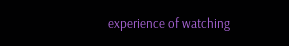experience of watching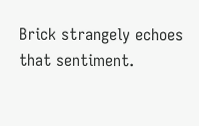Brick strangely echoes that sentiment.